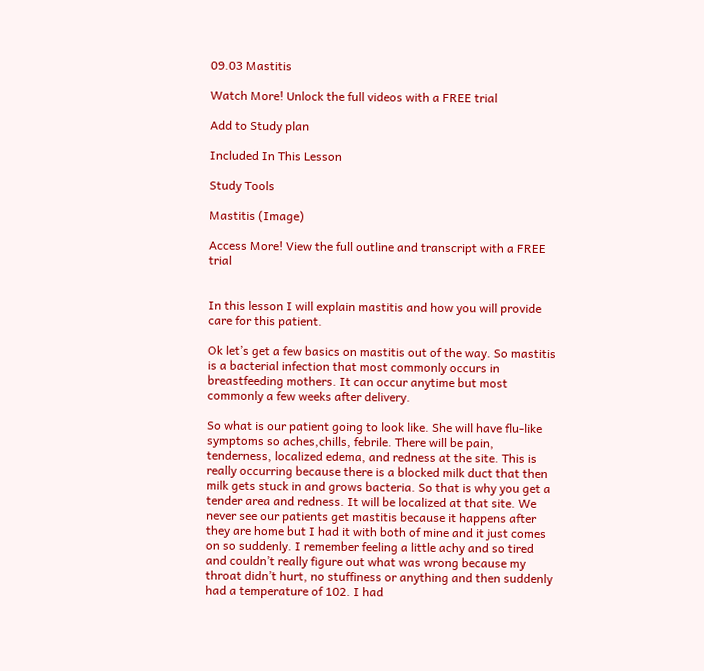09.03 Mastitis

Watch More! Unlock the full videos with a FREE trial

Add to Study plan

Included In This Lesson

Study Tools

Mastitis (Image)

Access More! View the full outline and transcript with a FREE trial


In this lesson I will explain mastitis and how you will provide care for this patient.

Ok let’s get a few basics on mastitis out of the way. So mastitis is a bacterial infection that most commonly occurs in breastfeeding mothers. It can occur anytime but most commonly a few weeks after delivery.

So what is our patient going to look like. She will have flu-like symptoms so aches,chills, febrile. There will be pain, tenderness, localized edema, and redness at the site. This is really occurring because there is a blocked milk duct that then milk gets stuck in and grows bacteria. So that is why you get a tender area and redness. It will be localized at that site. We never see our patients get mastitis because it happens after they are home but I had it with both of mine and it just comes on so suddenly. I remember feeling a little achy and so tired and couldn’t really figure out what was wrong because my throat didn’t hurt, no stuffiness or anything and then suddenly had a temperature of 102. I had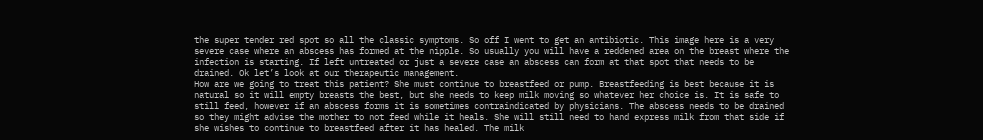the super tender red spot so all the classic symptoms. So off I went to get an antibiotic. This image here is a very severe case where an abscess has formed at the nipple. So usually you will have a reddened area on the breast where the infection is starting. If left untreated or just a severe case an abscess can form at that spot that needs to be drained. Ok let’s look at our therapeutic management.
How are we going to treat this patient? She must continue to breastfeed or pump. Breastfeeding is best because it is natural so it will empty breasts the best, but she needs to keep milk moving so whatever her choice is. It is safe to still feed, however if an abscess forms it is sometimes contraindicated by physicians. The abscess needs to be drained so they might advise the mother to not feed while it heals. She will still need to hand express milk from that side if she wishes to continue to breastfeed after it has healed. The milk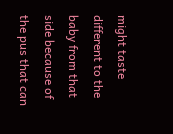might taste different to the baby from that side because of the pus that can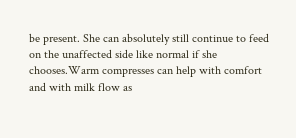be present. She can absolutely still continue to feed on the unaffected side like normal if she chooses.Warm compresses can help with comfort and with milk flow as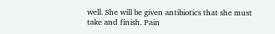well. She will be given antibiotics that she must take and finish. Pain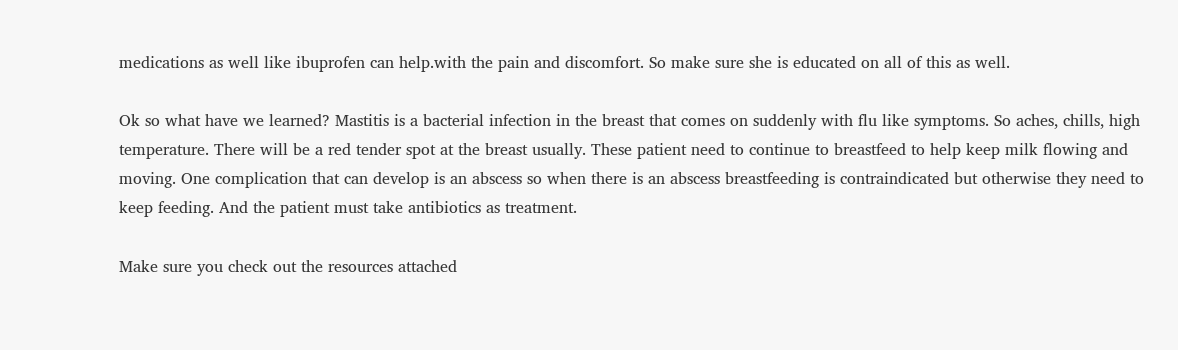medications as well like ibuprofen can help.with the pain and discomfort. So make sure she is educated on all of this as well.

Ok so what have we learned? Mastitis is a bacterial infection in the breast that comes on suddenly with flu like symptoms. So aches, chills, high temperature. There will be a red tender spot at the breast usually. These patient need to continue to breastfeed to help keep milk flowing and moving. One complication that can develop is an abscess so when there is an abscess breastfeeding is contraindicated but otherwise they need to keep feeding. And the patient must take antibiotics as treatment.

Make sure you check out the resources attached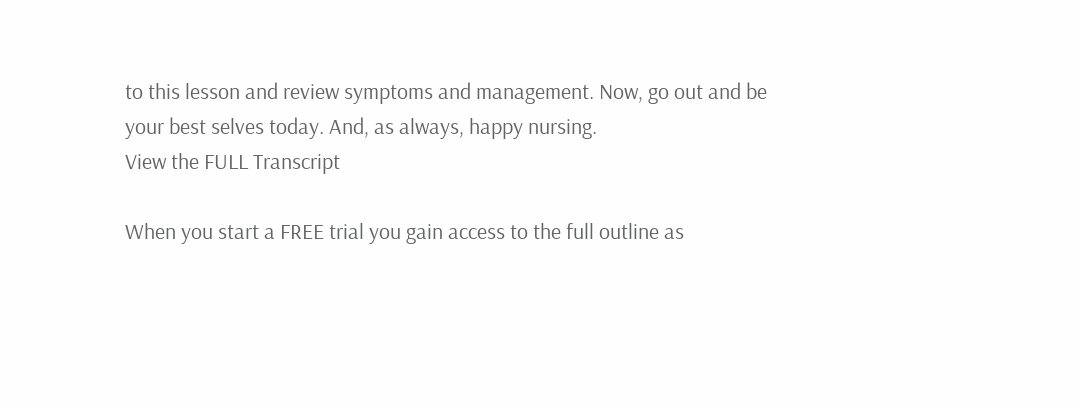to this lesson and review symptoms and management. Now, go out and be your best selves today. And, as always, happy nursing.
View the FULL Transcript

When you start a FREE trial you gain access to the full outline as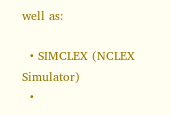well as:

  • SIMCLEX (NCLEX Simulator)
  •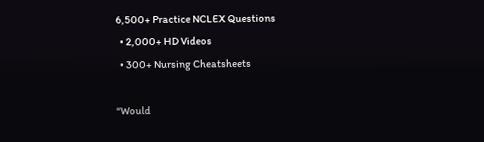6,500+ Practice NCLEX Questions
  • 2,000+ HD Videos
  • 300+ Nursing Cheatsheets

“Would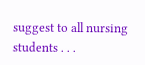suggest to all nursing students . . .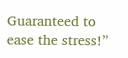Guaranteed to ease the stress!”